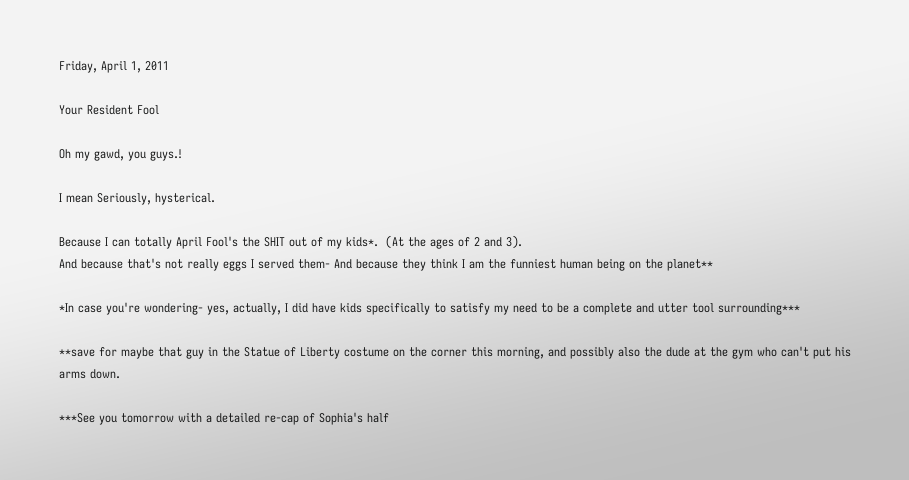Friday, April 1, 2011

Your Resident Fool

Oh my gawd, you guys.!

I mean Seriously, hysterical.

Because I can totally April Fool's the SHIT out of my kids*.  (At the ages of 2 and 3).
And because that's not really eggs I served them- And because they think I am the funniest human being on the planet**

*In case you're wondering- yes, actually, I did have kids specifically to satisfy my need to be a complete and utter tool surrounding***

**save for maybe that guy in the Statue of Liberty costume on the corner this morning, and possibly also the dude at the gym who can't put his arms down.

***See you tomorrow with a detailed re-cap of Sophia's half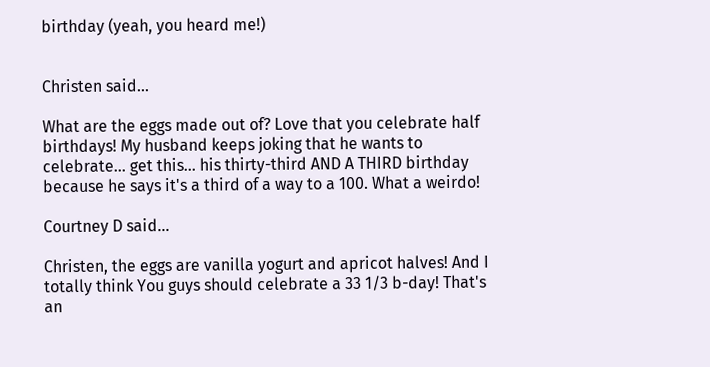birthday (yeah, you heard me!)


Christen said...

What are the eggs made out of? Love that you celebrate half birthdays! My husband keeps joking that he wants to celebrate... get this... his thirty-third AND A THIRD birthday because he says it's a third of a way to a 100. What a weirdo!

Courtney D said...

Christen, the eggs are vanilla yogurt and apricot halves! And I totally think You guys should celebrate a 33 1/3 b-day! That's an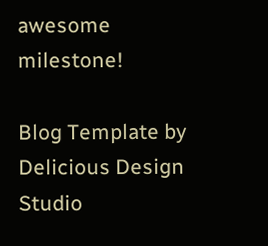awesome milestone!

Blog Template by Delicious Design Studio